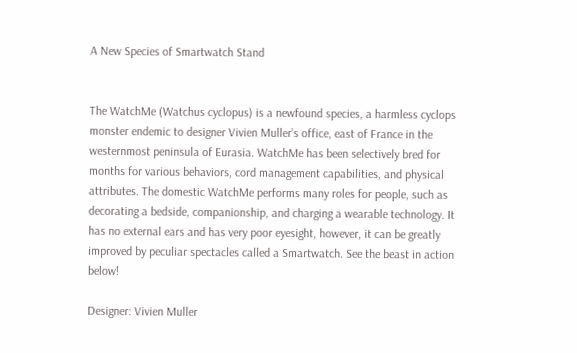A New Species of Smartwatch Stand


The WatchMe (Watchus cyclopus) is a newfound species, a harmless cyclops monster endemic to designer Vivien Muller’s office, east of France in the westernmost peninsula of Eurasia. WatchMe has been selectively bred for months for various behaviors, cord management capabilities, and physical attributes. The domestic WatchMe performs many roles for people, such as decorating a bedside, companionship, and charging a wearable technology. It has no external ears and has very poor eyesight, however, it can be greatly improved by peculiar spectacles called a Smartwatch. See the beast in action below!

Designer: Vivien Muller